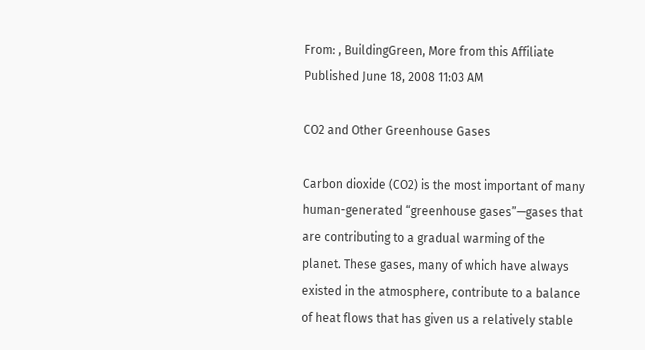From: , BuildingGreen, More from this Affiliate
Published June 18, 2008 11:03 AM

CO2 and Other Greenhouse Gases

Carbon dioxide (CO2) is the most important of many human-generated “greenhouse gases”—gases that are contributing to a gradual warming of the planet. These gases, many of which have always existed in the atmosphere, contribute to a balance of heat flows that has given us a relatively stable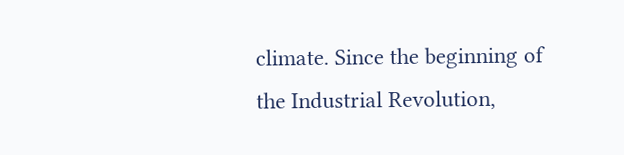climate. Since the beginning of the Industrial Revolution,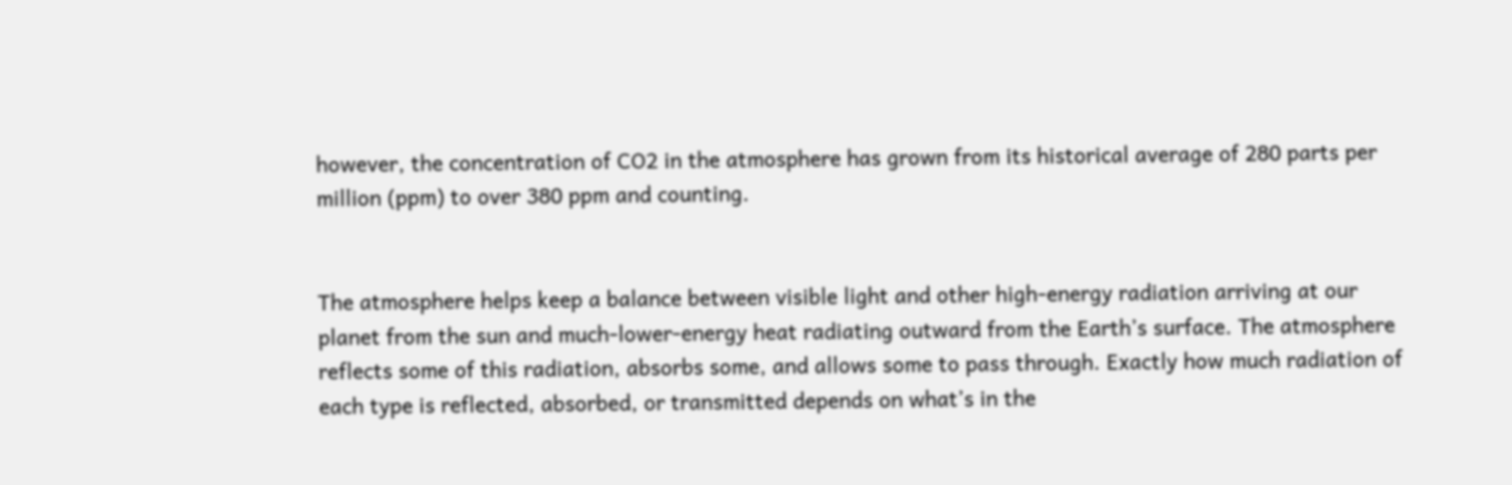however, the concentration of CO2 in the atmosphere has grown from its historical average of 280 parts per million (ppm) to over 380 ppm and counting.


The atmosphere helps keep a balance between visible light and other high-energy radiation arriving at our planet from the sun and much-lower-energy heat radiating outward from the Earth’s surface. The atmosphere reflects some of this radiation, absorbs some, and allows some to pass through. Exactly how much radiation of each type is reflected, absorbed, or transmitted depends on what’s in the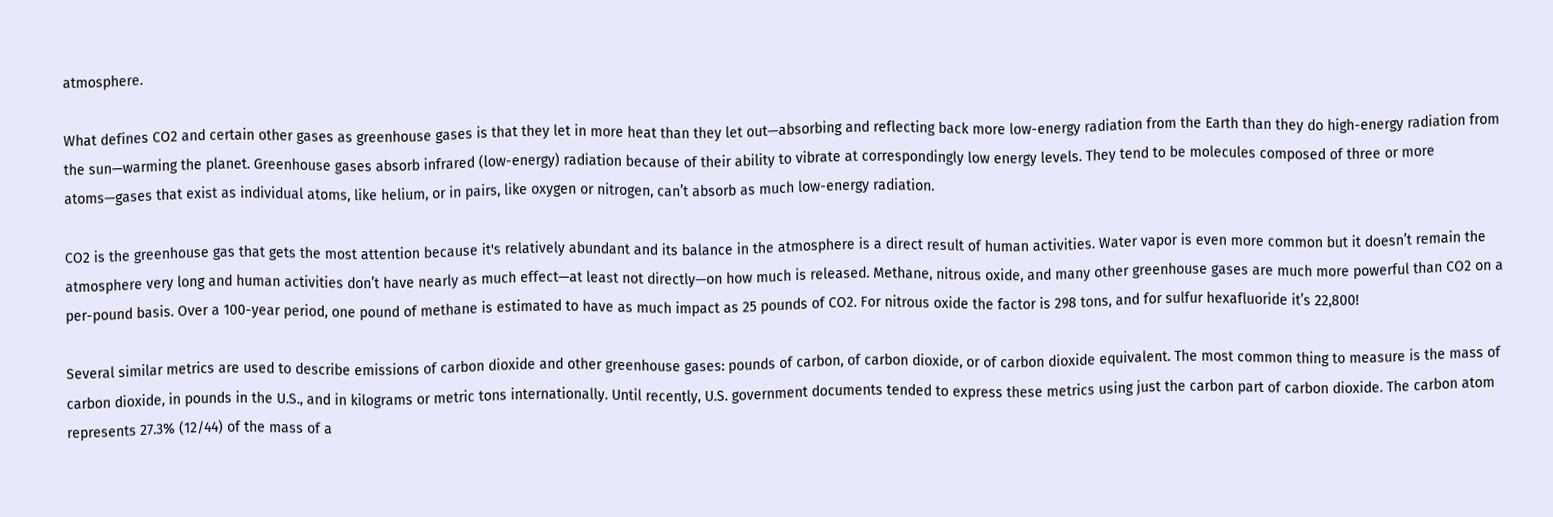atmosphere.

What defines CO2 and certain other gases as greenhouse gases is that they let in more heat than they let out—absorbing and reflecting back more low-energy radiation from the Earth than they do high-energy radiation from the sun—warming the planet. Greenhouse gases absorb infrared (low-energy) radiation because of their ability to vibrate at correspondingly low energy levels. They tend to be molecules composed of three or more atoms—gases that exist as individual atoms, like helium, or in pairs, like oxygen or nitrogen, can’t absorb as much low-energy radiation.

CO2 is the greenhouse gas that gets the most attention because it's relatively abundant and its balance in the atmosphere is a direct result of human activities. Water vapor is even more common but it doesn’t remain the atmosphere very long and human activities don’t have nearly as much effect—at least not directly—on how much is released. Methane, nitrous oxide, and many other greenhouse gases are much more powerful than CO2 on a per-pound basis. Over a 100-year period, one pound of methane is estimated to have as much impact as 25 pounds of CO2. For nitrous oxide the factor is 298 tons, and for sulfur hexafluoride it’s 22,800!

Several similar metrics are used to describe emissions of carbon dioxide and other greenhouse gases: pounds of carbon, of carbon dioxide, or of carbon dioxide equivalent. The most common thing to measure is the mass of carbon dioxide, in pounds in the U.S., and in kilograms or metric tons internationally. Until recently, U.S. government documents tended to express these metrics using just the carbon part of carbon dioxide. The carbon atom represents 27.3% (12/44) of the mass of a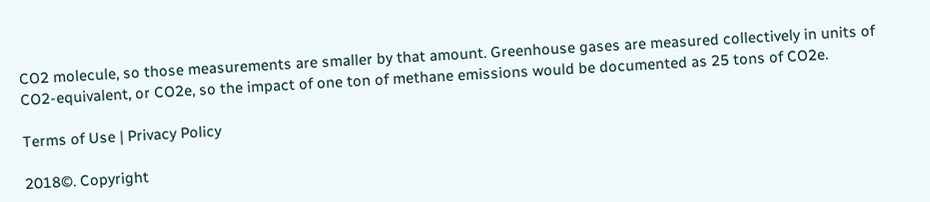CO2 molecule, so those measurements are smaller by that amount. Greenhouse gases are measured collectively in units of CO2-equivalent, or CO2e, so the impact of one ton of methane emissions would be documented as 25 tons of CO2e.

Terms of Use | Privacy Policy

2018©. Copyright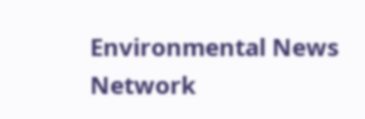Environmental News Network